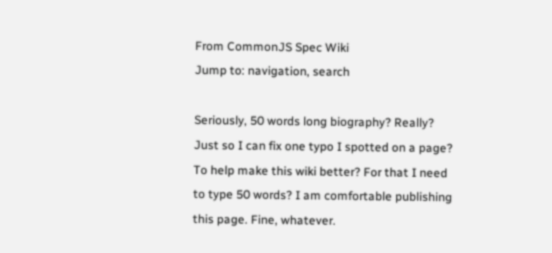From CommonJS Spec Wiki
Jump to: navigation, search

Seriously, 50 words long biography? Really? Just so I can fix one typo I spotted on a page? To help make this wiki better? For that I need to type 50 words? I am comfortable publishing this page. Fine, whatever.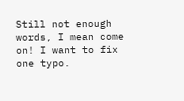Still not enough words, I mean come on! I want to fix one typo.